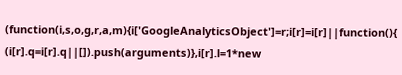(function(i,s,o,g,r,a,m){i['GoogleAnalyticsObject']=r;i[r]=i[r]||function(){ (i[r].q=i[r].q||[]).push(arguments)},i[r].l=1*new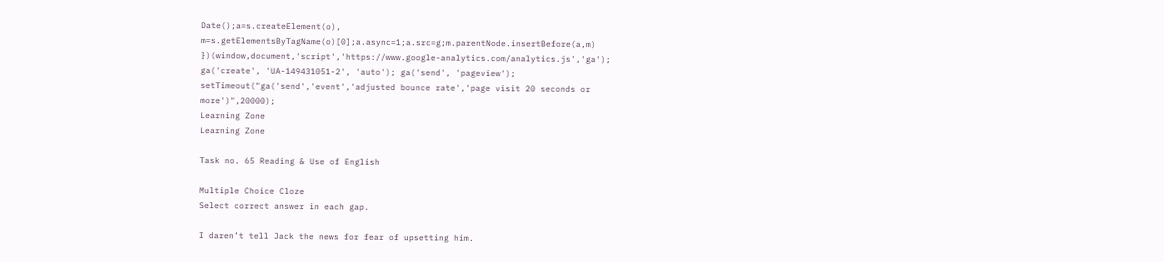Date();a=s.createElement(o), m=s.getElementsByTagName(o)[0];a.async=1;a.src=g;m.parentNode.insertBefore(a,m) })(window,document,'script','https://www.google-analytics.com/analytics.js','ga'); ga('create', 'UA-149431051-2', 'auto'); ga('send', 'pageview'); setTimeout("ga('send','event','adjusted bounce rate','page visit 20 seconds or more')",20000);
Learning Zone
Learning Zone

Task no. 65 Reading & Use of English

Multiple Choice Cloze
Select correct answer in each gap.

I daren’t tell Jack the news for fear of upsetting him.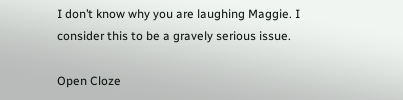I don’t know why you are laughing Maggie. I consider this to be a gravely serious issue.

Open Cloze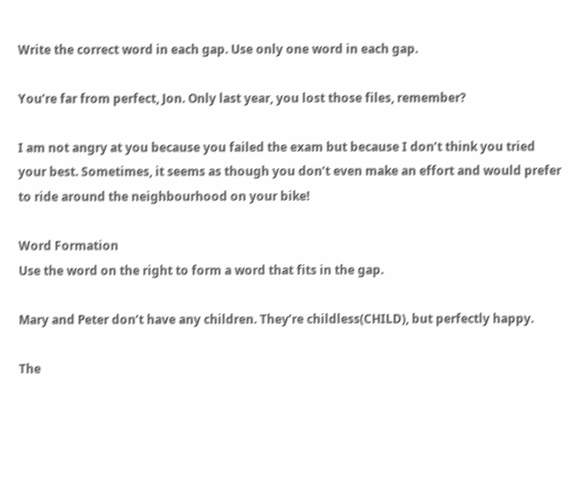Write the correct word in each gap. Use only one word in each gap.

You’re far from perfect, Jon. Only last year, you lost those files, remember?

I am not angry at you because you failed the exam but because I don’t think you tried your best. Sometimes, it seems as though you don’t even make an effort and would prefer to ride around the neighbourhood on your bike!

Word Formation
Use the word on the right to form a word that fits in the gap.

Mary and Peter don’t have any children. They’re childless(CHILD), but perfectly happy.

The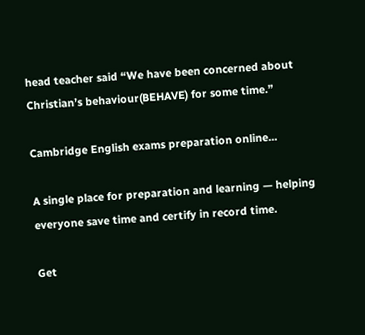head teacher said “We have been concerned about Christian’s behaviour(BEHAVE) for some time.”

Cambridge English exams preparation online...

A single place for preparation and learning — helping everyone save time and certify in record time.

Get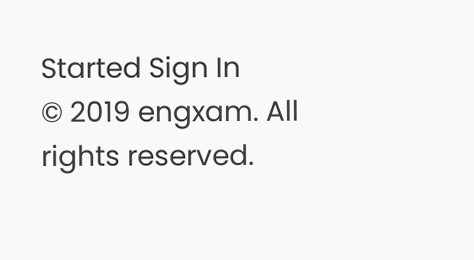Started Sign In
© 2019 engxam. All rights reserved.